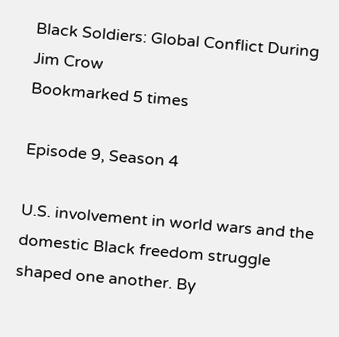Black Soldiers: Global Conflict During Jim Crow
Bookmarked 5 times

Episode 9, Season 4

U.S. involvement in world wars and the domestic Black freedom struggle shaped one another. By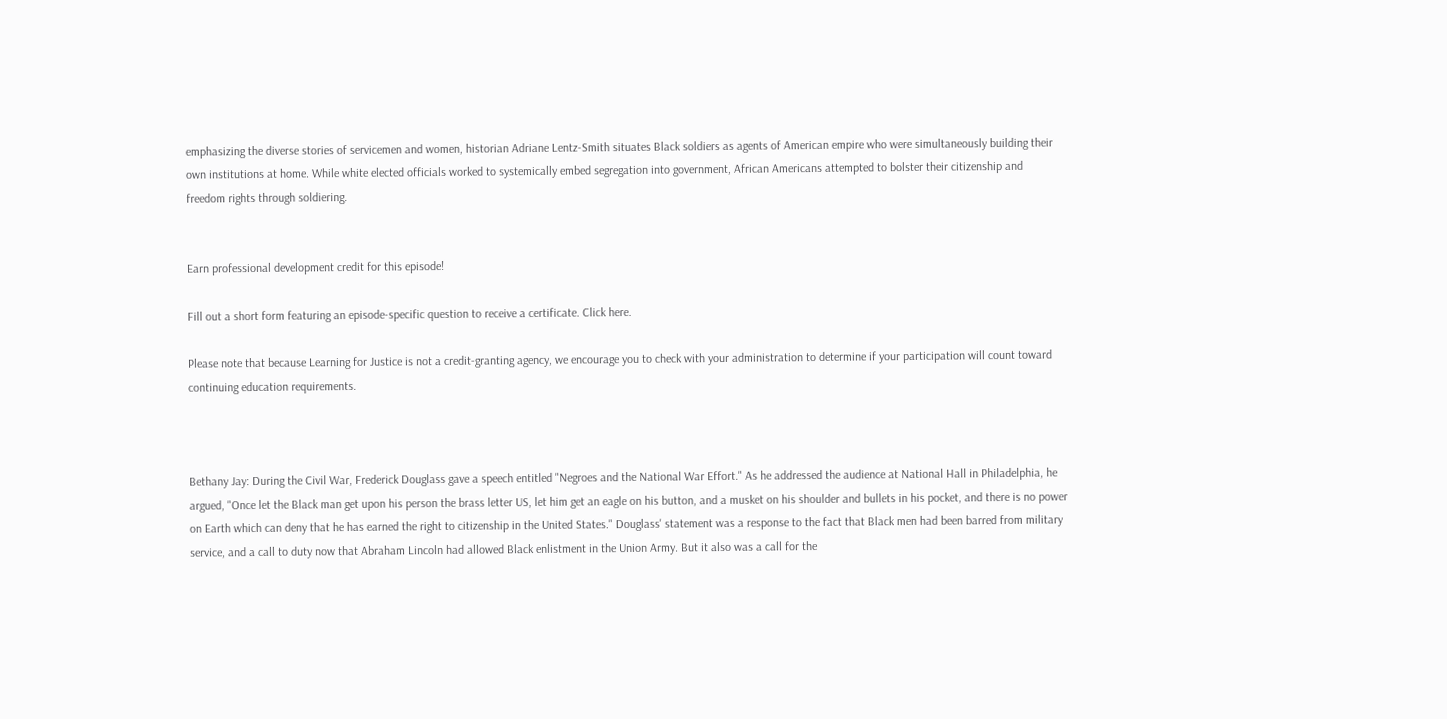emphasizing the diverse stories of servicemen and women, historian Adriane Lentz-Smith situates Black soldiers as agents of American empire who were simultaneously building their own institutions at home. While white elected officials worked to systemically embed segregation into government, African Americans attempted to bolster their citizenship and freedom rights through soldiering.


Earn professional development credit for this episode!

Fill out a short form featuring an episode-specific question to receive a certificate. Click here.

Please note that because Learning for Justice is not a credit-granting agency, we encourage you to check with your administration to determine if your participation will count toward continuing education requirements.



Bethany Jay: During the Civil War, Frederick Douglass gave a speech entitled "Negroes and the National War Effort." As he addressed the audience at National Hall in Philadelphia, he argued, "Once let the Black man get upon his person the brass letter US, let him get an eagle on his button, and a musket on his shoulder and bullets in his pocket, and there is no power on Earth which can deny that he has earned the right to citizenship in the United States." Douglass' statement was a response to the fact that Black men had been barred from military service, and a call to duty now that Abraham Lincoln had allowed Black enlistment in the Union Army. But it also was a call for the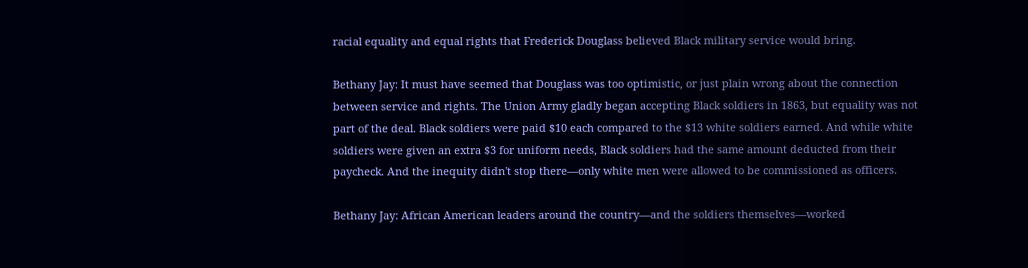racial equality and equal rights that Frederick Douglass believed Black military service would bring.

Bethany Jay: It must have seemed that Douglass was too optimistic, or just plain wrong about the connection between service and rights. The Union Army gladly began accepting Black soldiers in 1863, but equality was not part of the deal. Black soldiers were paid $10 each compared to the $13 white soldiers earned. And while white soldiers were given an extra $3 for uniform needs, Black soldiers had the same amount deducted from their paycheck. And the inequity didn't stop there—only white men were allowed to be commissioned as officers.

Bethany Jay: African American leaders around the country—and the soldiers themselves—worked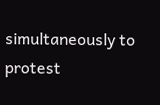simultaneously to protest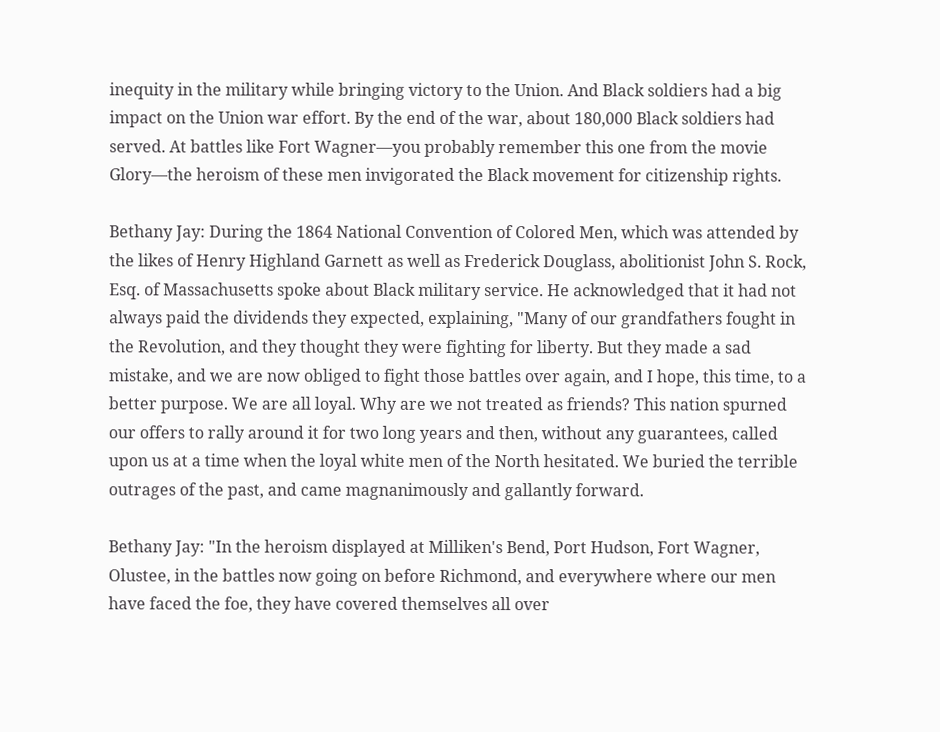inequity in the military while bringing victory to the Union. And Black soldiers had a big impact on the Union war effort. By the end of the war, about 180,000 Black soldiers had served. At battles like Fort Wagner—you probably remember this one from the movie Glory—the heroism of these men invigorated the Black movement for citizenship rights.

Bethany Jay: During the 1864 National Convention of Colored Men, which was attended by the likes of Henry Highland Garnett as well as Frederick Douglass, abolitionist John S. Rock, Esq. of Massachusetts spoke about Black military service. He acknowledged that it had not always paid the dividends they expected, explaining, "Many of our grandfathers fought in the Revolution, and they thought they were fighting for liberty. But they made a sad mistake, and we are now obliged to fight those battles over again, and I hope, this time, to a better purpose. We are all loyal. Why are we not treated as friends? This nation spurned our offers to rally around it for two long years and then, without any guarantees, called upon us at a time when the loyal white men of the North hesitated. We buried the terrible outrages of the past, and came magnanimously and gallantly forward.

Bethany Jay: "In the heroism displayed at Milliken's Bend, Port Hudson, Fort Wagner, Olustee, in the battles now going on before Richmond, and everywhere where our men have faced the foe, they have covered themselves all over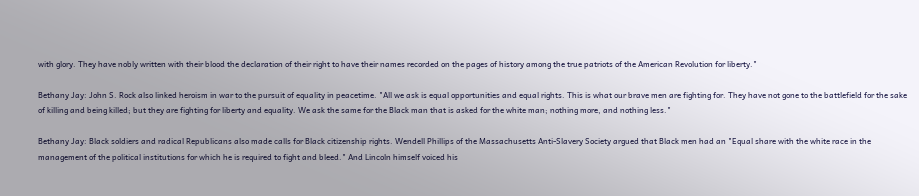with glory. They have nobly written with their blood the declaration of their right to have their names recorded on the pages of history among the true patriots of the American Revolution for liberty."

Bethany Jay: John S. Rock also linked heroism in war to the pursuit of equality in peacetime. "All we ask is equal opportunities and equal rights. This is what our brave men are fighting for. They have not gone to the battlefield for the sake of killing and being killed; but they are fighting for liberty and equality. We ask the same for the Black man that is asked for the white man; nothing more, and nothing less."

Bethany Jay: Black soldiers and radical Republicans also made calls for Black citizenship rights. Wendell Phillips of the Massachusetts Anti-Slavery Society argued that Black men had an "Equal share with the white race in the management of the political institutions for which he is required to fight and bleed." And Lincoln himself voiced his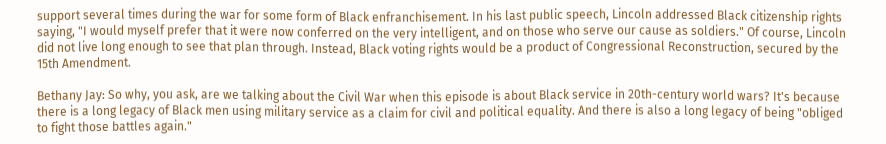support several times during the war for some form of Black enfranchisement. In his last public speech, Lincoln addressed Black citizenship rights saying, "I would myself prefer that it were now conferred on the very intelligent, and on those who serve our cause as soldiers." Of course, Lincoln did not live long enough to see that plan through. Instead, Black voting rights would be a product of Congressional Reconstruction, secured by the 15th Amendment.

Bethany Jay: So why, you ask, are we talking about the Civil War when this episode is about Black service in 20th-century world wars? It's because there is a long legacy of Black men using military service as a claim for civil and political equality. And there is also a long legacy of being "obliged to fight those battles again."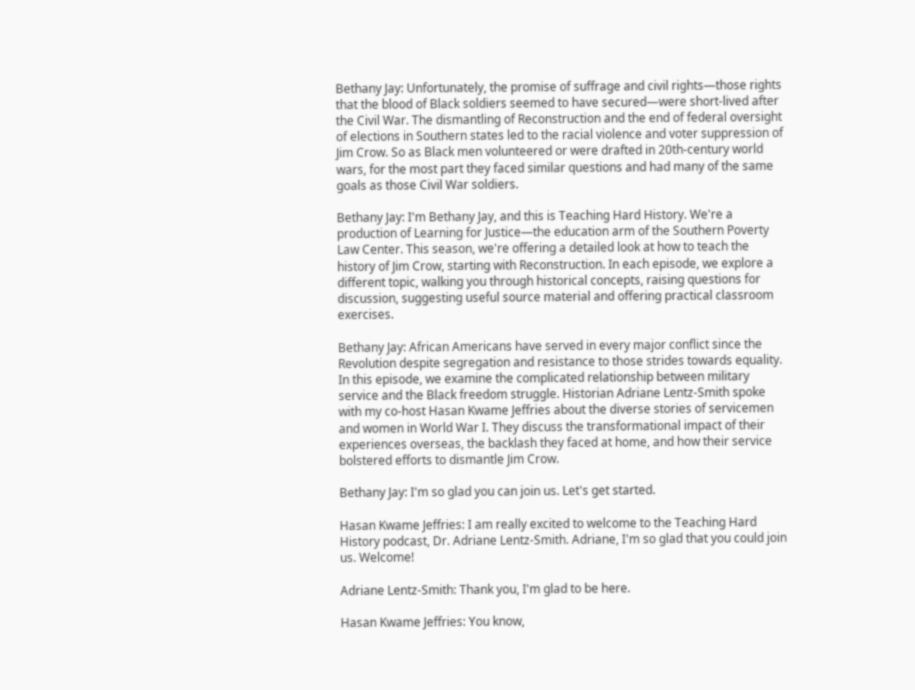Bethany Jay: Unfortunately, the promise of suffrage and civil rights—those rights that the blood of Black soldiers seemed to have secured—were short-lived after the Civil War. The dismantling of Reconstruction and the end of federal oversight of elections in Southern states led to the racial violence and voter suppression of Jim Crow. So as Black men volunteered or were drafted in 20th-century world wars, for the most part they faced similar questions and had many of the same goals as those Civil War soldiers.

Bethany Jay: I'm Bethany Jay, and this is Teaching Hard History. We're a production of Learning for Justice—the education arm of the Southern Poverty Law Center. This season, we're offering a detailed look at how to teach the history of Jim Crow, starting with Reconstruction. In each episode, we explore a different topic, walking you through historical concepts, raising questions for discussion, suggesting useful source material and offering practical classroom exercises.

Bethany Jay: African Americans have served in every major conflict since the Revolution despite segregation and resistance to those strides towards equality. In this episode, we examine the complicated relationship between military service and the Black freedom struggle. Historian Adriane Lentz-Smith spoke with my co-host Hasan Kwame Jeffries about the diverse stories of servicemen and women in World War I. They discuss the transformational impact of their experiences overseas, the backlash they faced at home, and how their service bolstered efforts to dismantle Jim Crow.

Bethany Jay: I'm so glad you can join us. Let's get started.

Hasan Kwame Jeffries: I am really excited to welcome to the Teaching Hard History podcast, Dr. Adriane Lentz-Smith. Adriane, I'm so glad that you could join us. Welcome!

Adriane Lentz-Smith: Thank you, I'm glad to be here.

Hasan Kwame Jeffries: You know,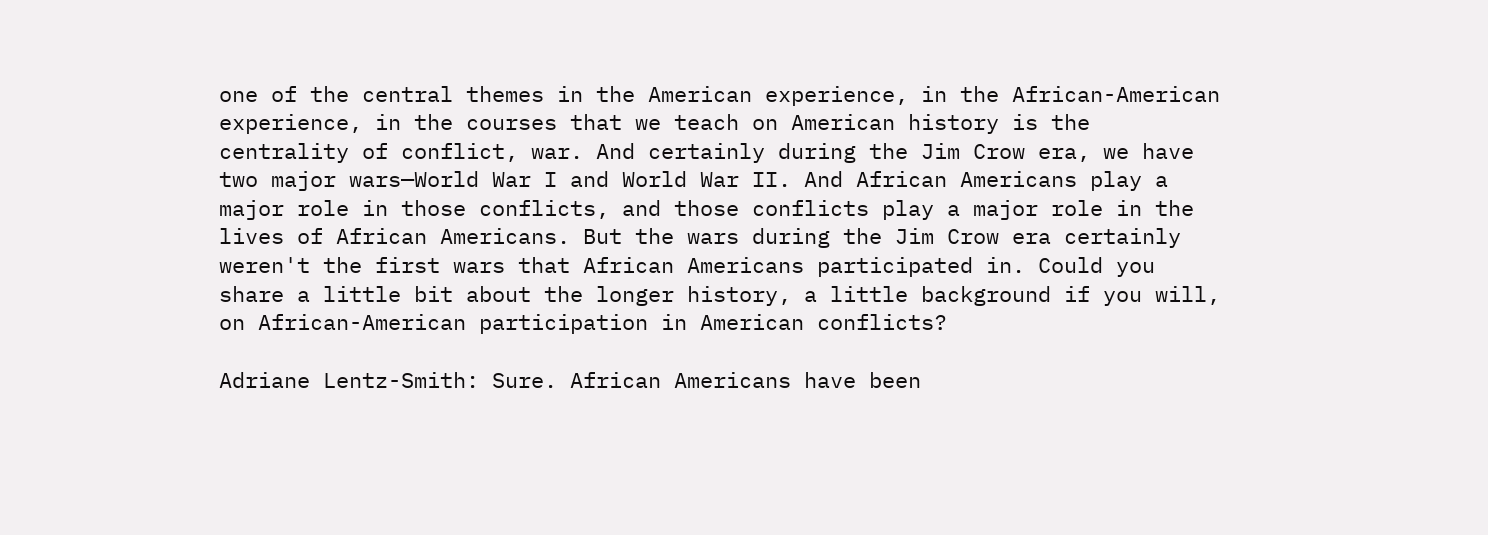one of the central themes in the American experience, in the African-American experience, in the courses that we teach on American history is the centrality of conflict, war. And certainly during the Jim Crow era, we have two major wars—World War I and World War II. And African Americans play a major role in those conflicts, and those conflicts play a major role in the lives of African Americans. But the wars during the Jim Crow era certainly weren't the first wars that African Americans participated in. Could you share a little bit about the longer history, a little background if you will, on African-American participation in American conflicts?

Adriane Lentz-Smith: Sure. African Americans have been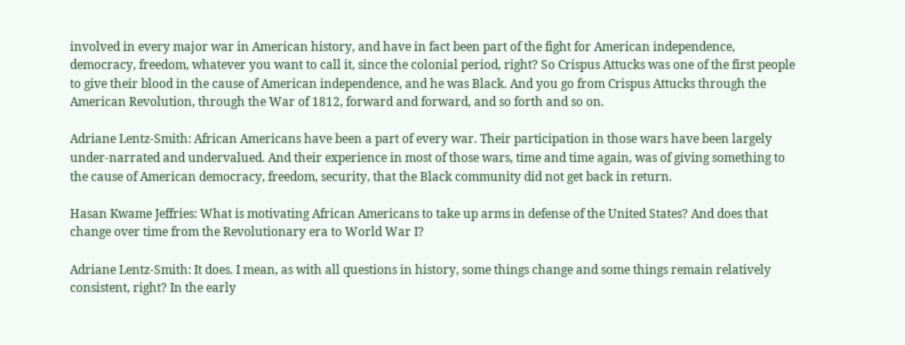involved in every major war in American history, and have in fact been part of the fight for American independence, democracy, freedom, whatever you want to call it, since the colonial period, right? So Crispus Attucks was one of the first people to give their blood in the cause of American independence, and he was Black. And you go from Crispus Attucks through the American Revolution, through the War of 1812, forward and forward, and so forth and so on.

Adriane Lentz-Smith: African Americans have been a part of every war. Their participation in those wars have been largely under-narrated and undervalued. And their experience in most of those wars, time and time again, was of giving something to the cause of American democracy, freedom, security, that the Black community did not get back in return.

Hasan Kwame Jeffries: What is motivating African Americans to take up arms in defense of the United States? And does that change over time from the Revolutionary era to World War I?

Adriane Lentz-Smith: It does. I mean, as with all questions in history, some things change and some things remain relatively consistent, right? In the early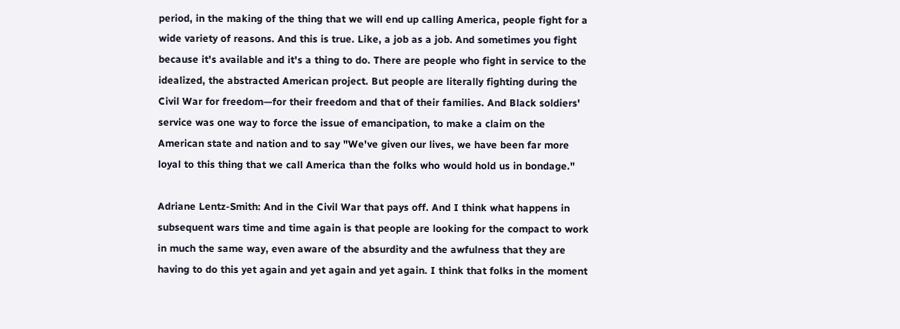period, in the making of the thing that we will end up calling America, people fight for a wide variety of reasons. And this is true. Like, a job as a job. And sometimes you fight because it's available and it's a thing to do. There are people who fight in service to the idealized, the abstracted American project. But people are literally fighting during the Civil War for freedom—for their freedom and that of their families. And Black soldiers' service was one way to force the issue of emancipation, to make a claim on the American state and nation and to say "We've given our lives, we have been far more loyal to this thing that we call America than the folks who would hold us in bondage."

Adriane Lentz-Smith: And in the Civil War that pays off. And I think what happens in subsequent wars time and time again is that people are looking for the compact to work in much the same way, even aware of the absurdity and the awfulness that they are having to do this yet again and yet again and yet again. I think that folks in the moment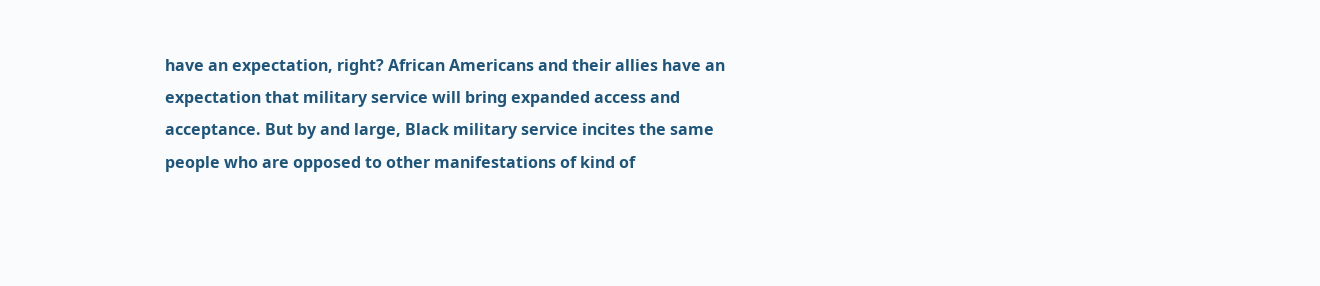have an expectation, right? African Americans and their allies have an expectation that military service will bring expanded access and acceptance. But by and large, Black military service incites the same people who are opposed to other manifestations of kind of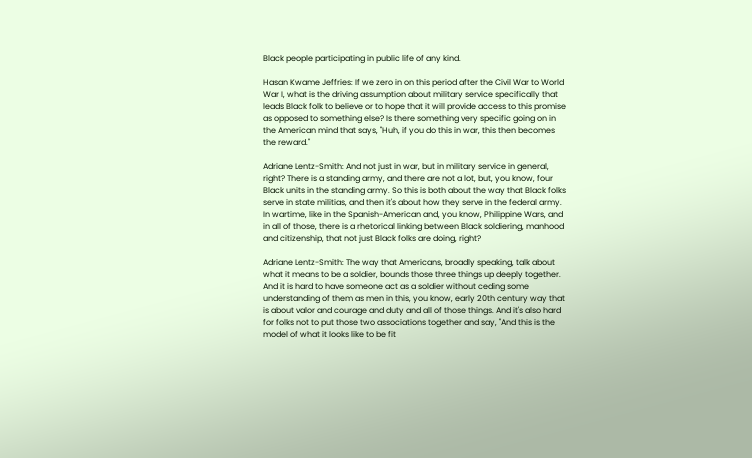Black people participating in public life of any kind.

Hasan Kwame Jeffries: If we zero in on this period after the Civil War to World War I, what is the driving assumption about military service specifically that leads Black folk to believe or to hope that it will provide access to this promise as opposed to something else? Is there something very specific going on in the American mind that says, "Huh, if you do this in war, this then becomes the reward."

Adriane Lentz-Smith: And not just in war, but in military service in general, right? There is a standing army, and there are not a lot, but, you know, four Black units in the standing army. So this is both about the way that Black folks serve in state militias, and then it's about how they serve in the federal army. In wartime, like in the Spanish-American and, you know, Philippine Wars, and in all of those, there is a rhetorical linking between Black soldiering, manhood and citizenship, that not just Black folks are doing, right?

Adriane Lentz-Smith: The way that Americans, broadly speaking, talk about what it means to be a soldier, bounds those three things up deeply together. And it is hard to have someone act as a soldier without ceding some understanding of them as men in this, you know, early 20th century way that is about valor and courage and duty and all of those things. And it's also hard for folks not to put those two associations together and say, "And this is the model of what it looks like to be fit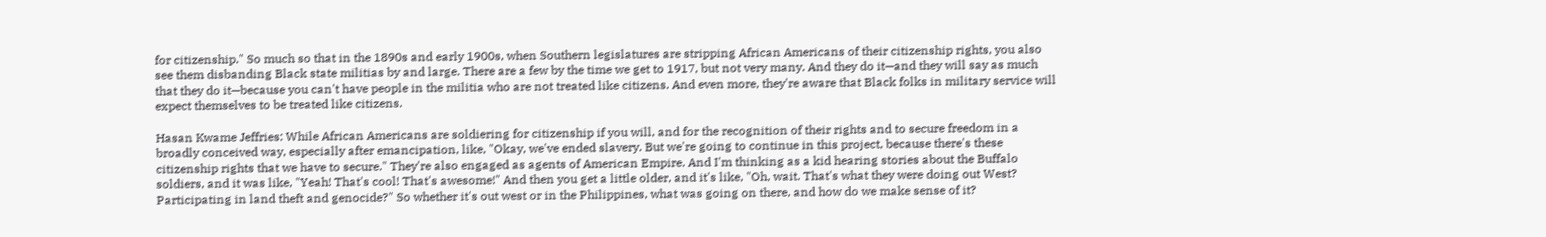for citizenship." So much so that in the 1890s and early 1900s, when Southern legislatures are stripping African Americans of their citizenship rights, you also see them disbanding Black state militias by and large. There are a few by the time we get to 1917, but not very many. And they do it—and they will say as much that they do it—because you can't have people in the militia who are not treated like citizens. And even more, they're aware that Black folks in military service will expect themselves to be treated like citizens.

Hasan Kwame Jeffries: While African Americans are soldiering for citizenship if you will, and for the recognition of their rights and to secure freedom in a broadly conceived way, especially after emancipation, like, "Okay, we've ended slavery. But we're going to continue in this project, because there's these citizenship rights that we have to secure." They're also engaged as agents of American Empire. And I'm thinking as a kid hearing stories about the Buffalo soldiers, and it was like, "Yeah! That's cool! That's awesome!" And then you get a little older, and it's like, "Oh, wait. That's what they were doing out West? Participating in land theft and genocide?" So whether it's out west or in the Philippines, what was going on there, and how do we make sense of it?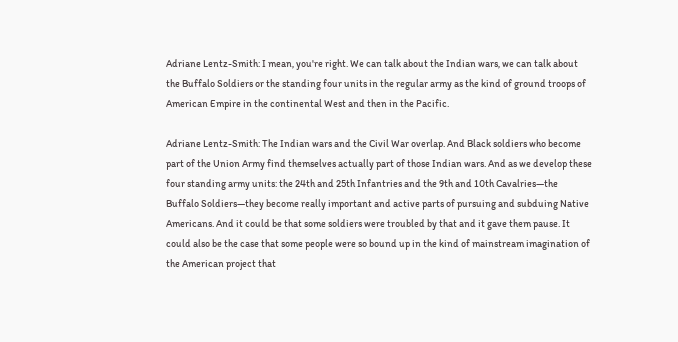Adriane Lentz-Smith: I mean, you're right. We can talk about the Indian wars, we can talk about the Buffalo Soldiers or the standing four units in the regular army as the kind of ground troops of American Empire in the continental West and then in the Pacific.

Adriane Lentz-Smith: The Indian wars and the Civil War overlap. And Black soldiers who become part of the Union Army find themselves actually part of those Indian wars. And as we develop these four standing army units: the 24th and 25th Infantries and the 9th and 10th Cavalries—the Buffalo Soldiers—they become really important and active parts of pursuing and subduing Native Americans. And it could be that some soldiers were troubled by that and it gave them pause. It could also be the case that some people were so bound up in the kind of mainstream imagination of the American project that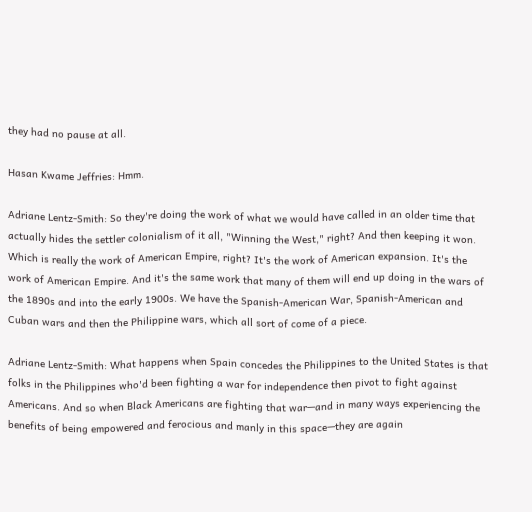they had no pause at all.

Hasan Kwame Jeffries: Hmm.

Adriane Lentz-Smith: So they're doing the work of what we would have called in an older time that actually hides the settler colonialism of it all, "Winning the West," right? And then keeping it won. Which is really the work of American Empire, right? It's the work of American expansion. It's the work of American Empire. And it's the same work that many of them will end up doing in the wars of the 1890s and into the early 1900s. We have the Spanish-American War, Spanish-American and Cuban wars and then the Philippine wars, which all sort of come of a piece.

Adriane Lentz-Smith: What happens when Spain concedes the Philippines to the United States is that folks in the Philippines who'd been fighting a war for independence then pivot to fight against Americans. And so when Black Americans are fighting that war—and in many ways experiencing the benefits of being empowered and ferocious and manly in this space—they are again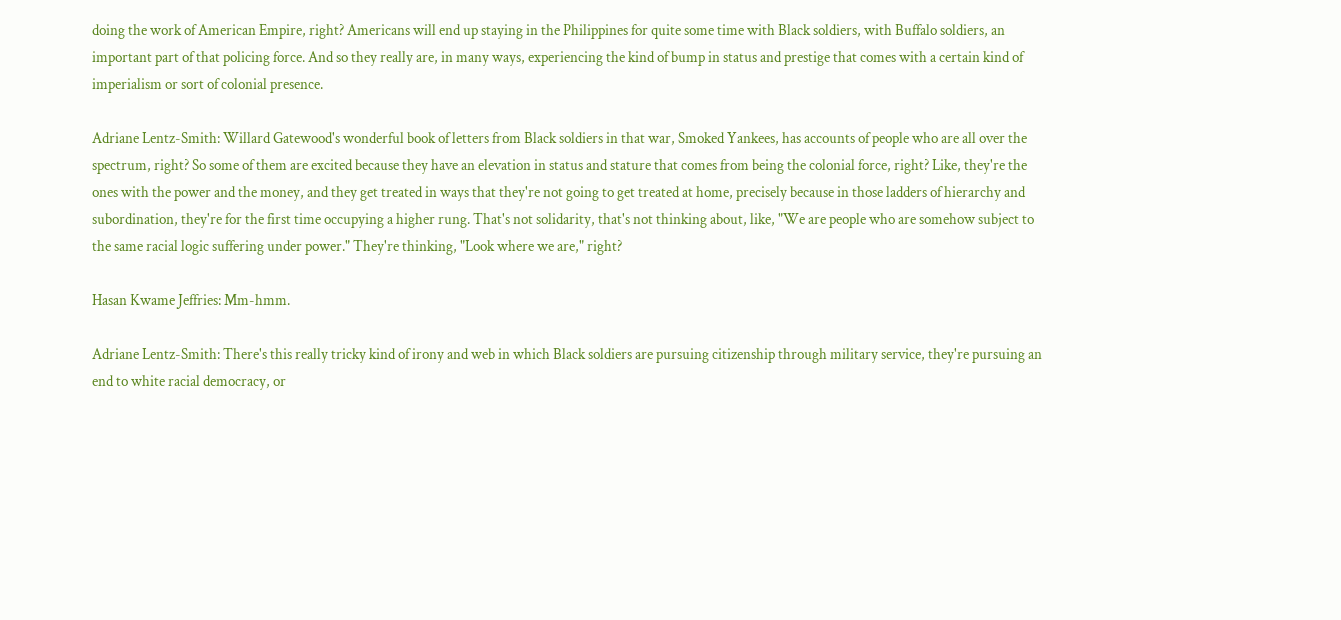doing the work of American Empire, right? Americans will end up staying in the Philippines for quite some time with Black soldiers, with Buffalo soldiers, an important part of that policing force. And so they really are, in many ways, experiencing the kind of bump in status and prestige that comes with a certain kind of imperialism or sort of colonial presence.

Adriane Lentz-Smith: Willard Gatewood's wonderful book of letters from Black soldiers in that war, Smoked Yankees, has accounts of people who are all over the spectrum, right? So some of them are excited because they have an elevation in status and stature that comes from being the colonial force, right? Like, they're the ones with the power and the money, and they get treated in ways that they're not going to get treated at home, precisely because in those ladders of hierarchy and subordination, they're for the first time occupying a higher rung. That's not solidarity, that's not thinking about, like, "We are people who are somehow subject to the same racial logic suffering under power." They're thinking, "Look where we are," right?

Hasan Kwame Jeffries: Mm-hmm.

Adriane Lentz-Smith: There's this really tricky kind of irony and web in which Black soldiers are pursuing citizenship through military service, they're pursuing an end to white racial democracy, or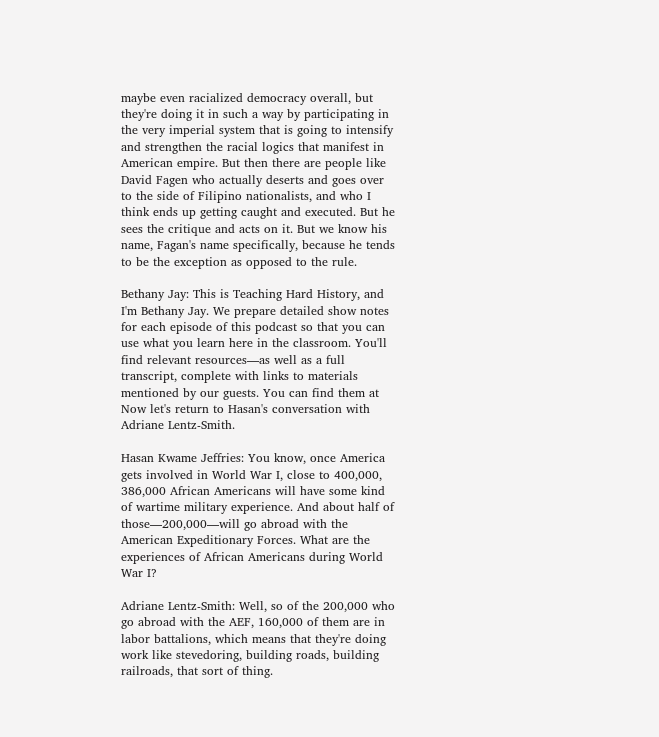maybe even racialized democracy overall, but they're doing it in such a way by participating in the very imperial system that is going to intensify and strengthen the racial logics that manifest in American empire. But then there are people like David Fagen who actually deserts and goes over to the side of Filipino nationalists, and who I think ends up getting caught and executed. But he sees the critique and acts on it. But we know his name, Fagan's name specifically, because he tends to be the exception as opposed to the rule.

Bethany Jay: This is Teaching Hard History, and I'm Bethany Jay. We prepare detailed show notes for each episode of this podcast so that you can use what you learn here in the classroom. You'll find relevant resources—as well as a full transcript, complete with links to materials mentioned by our guests. You can find them at Now let's return to Hasan's conversation with Adriane Lentz-Smith.

Hasan Kwame Jeffries: You know, once America gets involved in World War I, close to 400,000, 386,000 African Americans will have some kind of wartime military experience. And about half of those—200,000—will go abroad with the American Expeditionary Forces. What are the experiences of African Americans during World War I?

Adriane Lentz-Smith: Well, so of the 200,000 who go abroad with the AEF, 160,000 of them are in labor battalions, which means that they're doing work like stevedoring, building roads, building railroads, that sort of thing.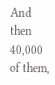And then 40,000 of them,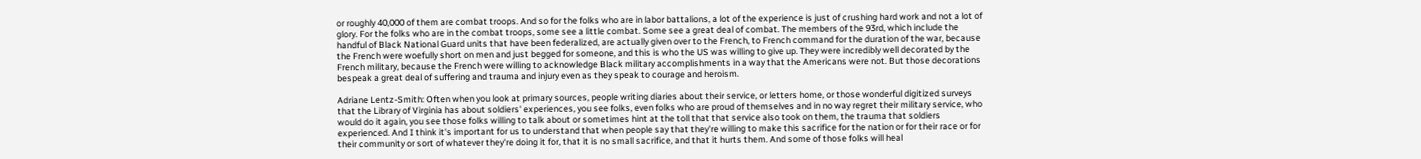or roughly 40,000 of them are combat troops. And so for the folks who are in labor battalions, a lot of the experience is just of crushing hard work and not a lot of glory. For the folks who are in the combat troops, some see a little combat. Some see a great deal of combat. The members of the 93rd, which include the handful of Black National Guard units that have been federalized, are actually given over to the French, to French command for the duration of the war, because the French were woefully short on men and just begged for someone, and this is who the US was willing to give up. They were incredibly well decorated by the French military, because the French were willing to acknowledge Black military accomplishments in a way that the Americans were not. But those decorations bespeak a great deal of suffering and trauma and injury even as they speak to courage and heroism.

Adriane Lentz-Smith: Often when you look at primary sources, people writing diaries about their service, or letters home, or those wonderful digitized surveys that the Library of Virginia has about soldiers' experiences, you see folks, even folks who are proud of themselves and in no way regret their military service, who would do it again, you see those folks willing to talk about or sometimes hint at the toll that that service also took on them, the trauma that soldiers experienced. And I think it's important for us to understand that when people say that they're willing to make this sacrifice for the nation or for their race or for their community or sort of whatever they're doing it for, that it is no small sacrifice, and that it hurts them. And some of those folks will heal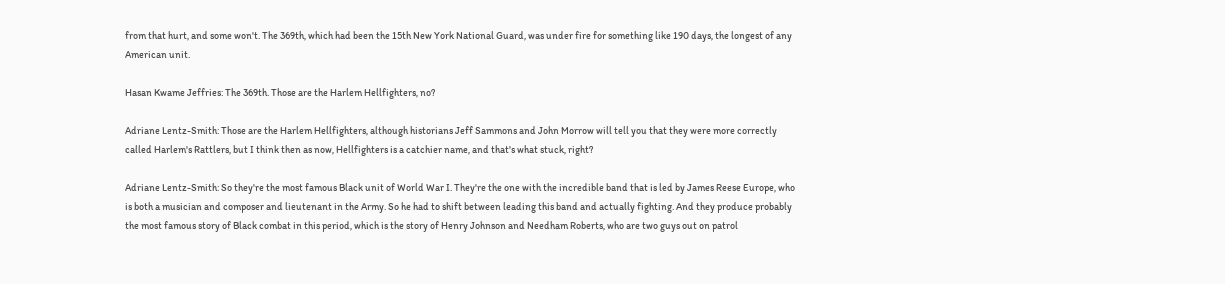from that hurt, and some won't. The 369th, which had been the 15th New York National Guard, was under fire for something like 190 days, the longest of any American unit.

Hasan Kwame Jeffries: The 369th. Those are the Harlem Hellfighters, no?

Adriane Lentz-Smith: Those are the Harlem Hellfighters, although historians Jeff Sammons and John Morrow will tell you that they were more correctly called Harlem's Rattlers, but I think then as now, Hellfighters is a catchier name, and that's what stuck, right?

Adriane Lentz-Smith: So they're the most famous Black unit of World War I. They're the one with the incredible band that is led by James Reese Europe, who is both a musician and composer and lieutenant in the Army. So he had to shift between leading this band and actually fighting. And they produce probably the most famous story of Black combat in this period, which is the story of Henry Johnson and Needham Roberts, who are two guys out on patrol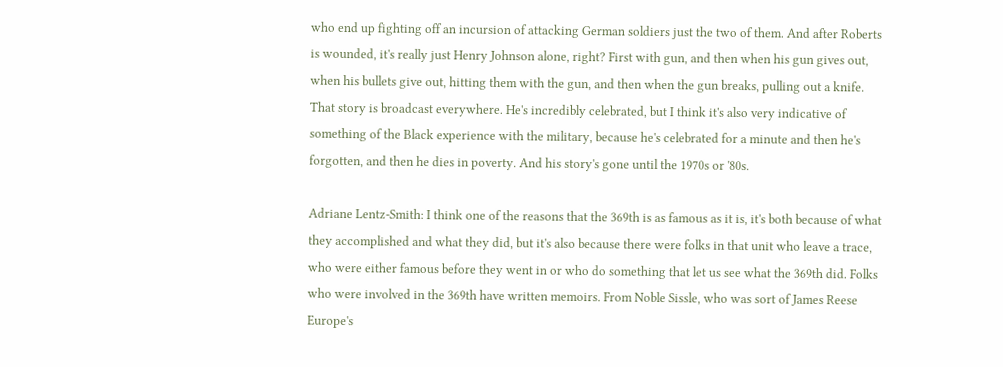who end up fighting off an incursion of attacking German soldiers just the two of them. And after Roberts is wounded, it's really just Henry Johnson alone, right? First with gun, and then when his gun gives out, when his bullets give out, hitting them with the gun, and then when the gun breaks, pulling out a knife. That story is broadcast everywhere. He's incredibly celebrated, but I think it's also very indicative of something of the Black experience with the military, because he's celebrated for a minute and then he's forgotten, and then he dies in poverty. And his story's gone until the 1970s or '80s.

Adriane Lentz-Smith: I think one of the reasons that the 369th is as famous as it is, it's both because of what they accomplished and what they did, but it's also because there were folks in that unit who leave a trace, who were either famous before they went in or who do something that let us see what the 369th did. Folks who were involved in the 369th have written memoirs. From Noble Sissle, who was sort of James Reese Europe's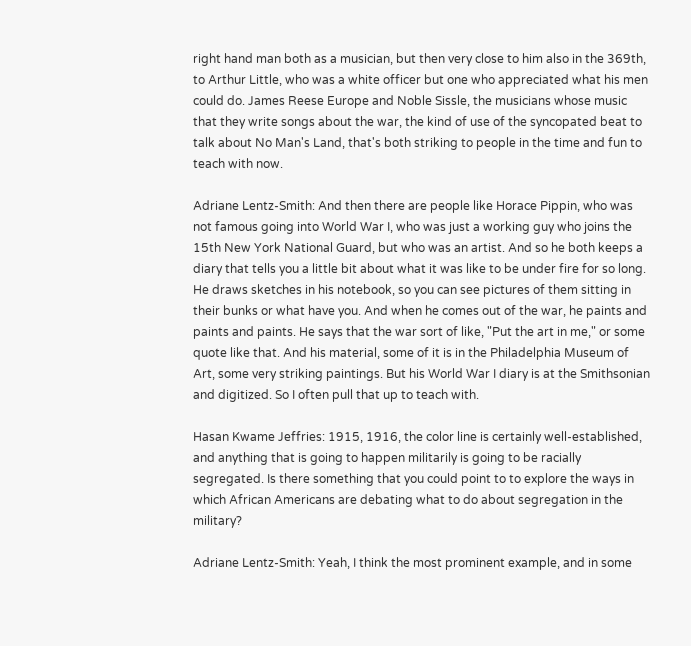right hand man both as a musician, but then very close to him also in the 369th, to Arthur Little, who was a white officer but one who appreciated what his men could do. James Reese Europe and Noble Sissle, the musicians whose music that they write songs about the war, the kind of use of the syncopated beat to talk about No Man's Land, that's both striking to people in the time and fun to teach with now.

Adriane Lentz-Smith: And then there are people like Horace Pippin, who was not famous going into World War I, who was just a working guy who joins the 15th New York National Guard, but who was an artist. And so he both keeps a diary that tells you a little bit about what it was like to be under fire for so long. He draws sketches in his notebook, so you can see pictures of them sitting in their bunks or what have you. And when he comes out of the war, he paints and paints and paints. He says that the war sort of like, "Put the art in me," or some quote like that. And his material, some of it is in the Philadelphia Museum of Art, some very striking paintings. But his World War I diary is at the Smithsonian and digitized. So I often pull that up to teach with.

Hasan Kwame Jeffries: 1915, 1916, the color line is certainly well-established, and anything that is going to happen militarily is going to be racially segregated. Is there something that you could point to to explore the ways in which African Americans are debating what to do about segregation in the military?

Adriane Lentz-Smith: Yeah, I think the most prominent example, and in some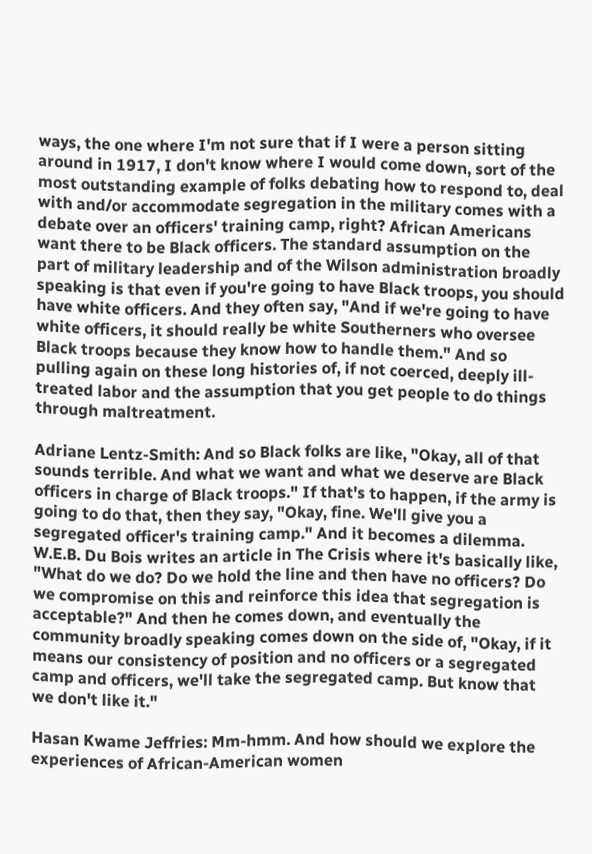ways, the one where I'm not sure that if I were a person sitting around in 1917, I don't know where I would come down, sort of the most outstanding example of folks debating how to respond to, deal with and/or accommodate segregation in the military comes with a debate over an officers' training camp, right? African Americans want there to be Black officers. The standard assumption on the part of military leadership and of the Wilson administration broadly speaking is that even if you're going to have Black troops, you should have white officers. And they often say, "And if we're going to have white officers, it should really be white Southerners who oversee Black troops because they know how to handle them." And so pulling again on these long histories of, if not coerced, deeply ill-treated labor and the assumption that you get people to do things through maltreatment.

Adriane Lentz-Smith: And so Black folks are like, "Okay, all of that sounds terrible. And what we want and what we deserve are Black officers in charge of Black troops." If that's to happen, if the army is going to do that, then they say, "Okay, fine. We'll give you a segregated officer's training camp." And it becomes a dilemma. W.E.B. Du Bois writes an article in The Crisis where it's basically like, "What do we do? Do we hold the line and then have no officers? Do we compromise on this and reinforce this idea that segregation is acceptable?" And then he comes down, and eventually the community broadly speaking comes down on the side of, "Okay, if it means our consistency of position and no officers or a segregated camp and officers, we'll take the segregated camp. But know that we don't like it."

Hasan Kwame Jeffries: Mm-hmm. And how should we explore the experiences of African-American women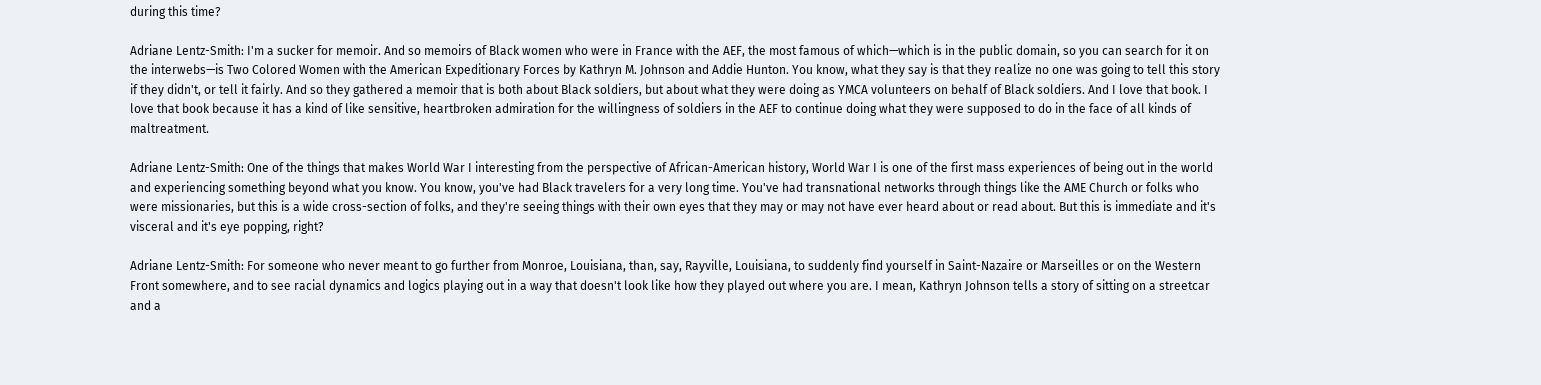during this time?

Adriane Lentz-Smith: I'm a sucker for memoir. And so memoirs of Black women who were in France with the AEF, the most famous of which—which is in the public domain, so you can search for it on the interwebs—is Two Colored Women with the American Expeditionary Forces by Kathryn M. Johnson and Addie Hunton. You know, what they say is that they realize no one was going to tell this story if they didn't, or tell it fairly. And so they gathered a memoir that is both about Black soldiers, but about what they were doing as YMCA volunteers on behalf of Black soldiers. And I love that book. I love that book because it has a kind of like sensitive, heartbroken admiration for the willingness of soldiers in the AEF to continue doing what they were supposed to do in the face of all kinds of maltreatment.

Adriane Lentz-Smith: One of the things that makes World War I interesting from the perspective of African-American history, World War I is one of the first mass experiences of being out in the world and experiencing something beyond what you know. You know, you've had Black travelers for a very long time. You've had transnational networks through things like the AME Church or folks who were missionaries, but this is a wide cross-section of folks, and they're seeing things with their own eyes that they may or may not have ever heard about or read about. But this is immediate and it's visceral and it's eye popping, right?

Adriane Lentz-Smith: For someone who never meant to go further from Monroe, Louisiana, than, say, Rayville, Louisiana, to suddenly find yourself in Saint-Nazaire or Marseilles or on the Western Front somewhere, and to see racial dynamics and logics playing out in a way that doesn't look like how they played out where you are. I mean, Kathryn Johnson tells a story of sitting on a streetcar and a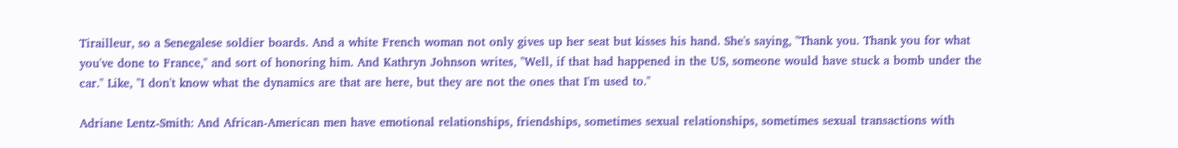Tirailleur, so a Senegalese soldier boards. And a white French woman not only gives up her seat but kisses his hand. She's saying, "Thank you. Thank you for what you've done to France," and sort of honoring him. And Kathryn Johnson writes, "Well, if that had happened in the US, someone would have stuck a bomb under the car." Like, "I don't know what the dynamics are that are here, but they are not the ones that I'm used to."

Adriane Lentz-Smith: And African-American men have emotional relationships, friendships, sometimes sexual relationships, sometimes sexual transactions with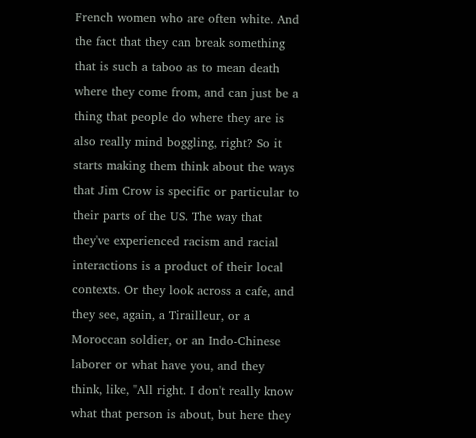French women who are often white. And the fact that they can break something that is such a taboo as to mean death where they come from, and can just be a thing that people do where they are is also really mind boggling, right? So it starts making them think about the ways that Jim Crow is specific or particular to their parts of the US. The way that they've experienced racism and racial interactions is a product of their local contexts. Or they look across a cafe, and they see, again, a Tirailleur, or a Moroccan soldier, or an Indo-Chinese laborer or what have you, and they think, like, "All right. I don't really know what that person is about, but here they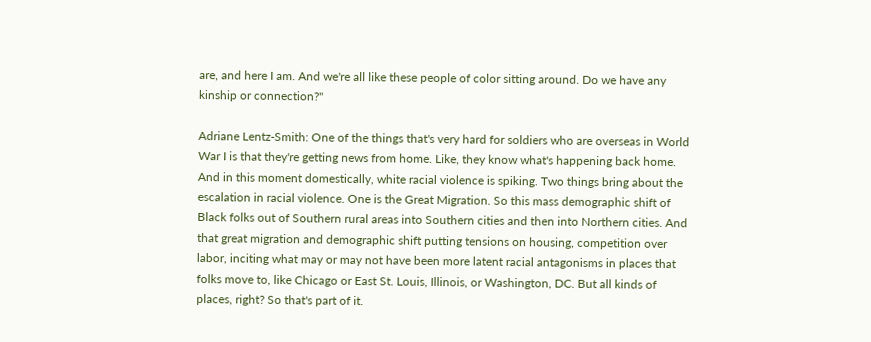are, and here I am. And we're all like these people of color sitting around. Do we have any kinship or connection?"

Adriane Lentz-Smith: One of the things that's very hard for soldiers who are overseas in World War I is that they're getting news from home. Like, they know what's happening back home. And in this moment domestically, white racial violence is spiking. Two things bring about the escalation in racial violence. One is the Great Migration. So this mass demographic shift of Black folks out of Southern rural areas into Southern cities and then into Northern cities. And that great migration and demographic shift putting tensions on housing, competition over labor, inciting what may or may not have been more latent racial antagonisms in places that folks move to, like Chicago or East St. Louis, Illinois, or Washington, DC. But all kinds of places, right? So that's part of it.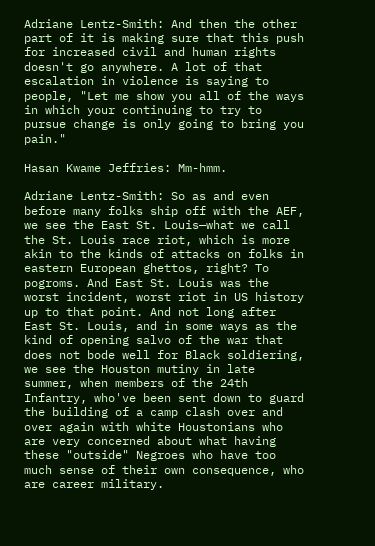Adriane Lentz-Smith: And then the other part of it is making sure that this push for increased civil and human rights doesn't go anywhere. A lot of that escalation in violence is saying to people, "Let me show you all of the ways in which your continuing to try to pursue change is only going to bring you pain."

Hasan Kwame Jeffries: Mm-hmm.

Adriane Lentz-Smith: So as and even before many folks ship off with the AEF, we see the East St. Louis—what we call the St. Louis race riot, which is more akin to the kinds of attacks on folks in eastern European ghettos, right? To pogroms. And East St. Louis was the worst incident, worst riot in US history up to that point. And not long after East St. Louis, and in some ways as the kind of opening salvo of the war that does not bode well for Black soldiering, we see the Houston mutiny in late summer, when members of the 24th Infantry, who've been sent down to guard the building of a camp clash over and over again with white Houstonians who are very concerned about what having these "outside" Negroes who have too much sense of their own consequence, who are career military.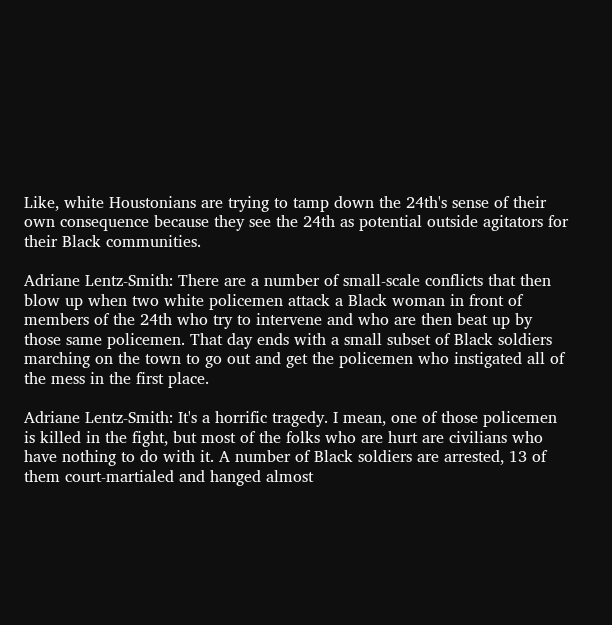Like, white Houstonians are trying to tamp down the 24th's sense of their own consequence because they see the 24th as potential outside agitators for their Black communities.

Adriane Lentz-Smith: There are a number of small-scale conflicts that then blow up when two white policemen attack a Black woman in front of members of the 24th who try to intervene and who are then beat up by those same policemen. That day ends with a small subset of Black soldiers marching on the town to go out and get the policemen who instigated all of the mess in the first place.

Adriane Lentz-Smith: It's a horrific tragedy. I mean, one of those policemen is killed in the fight, but most of the folks who are hurt are civilians who have nothing to do with it. A number of Black soldiers are arrested, 13 of them court-martialed and hanged almost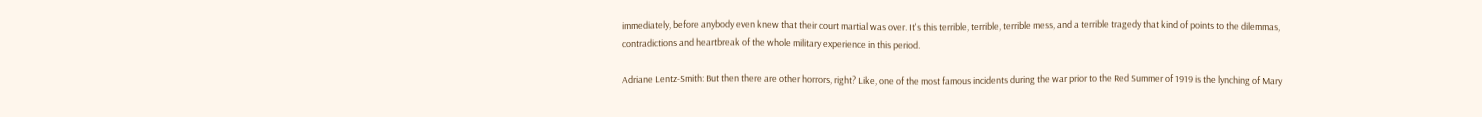immediately, before anybody even knew that their court martial was over. It's this terrible, terrible, terrible mess, and a terrible tragedy that kind of points to the dilemmas, contradictions and heartbreak of the whole military experience in this period.

Adriane Lentz-Smith: But then there are other horrors, right? Like, one of the most famous incidents during the war prior to the Red Summer of 1919 is the lynching of Mary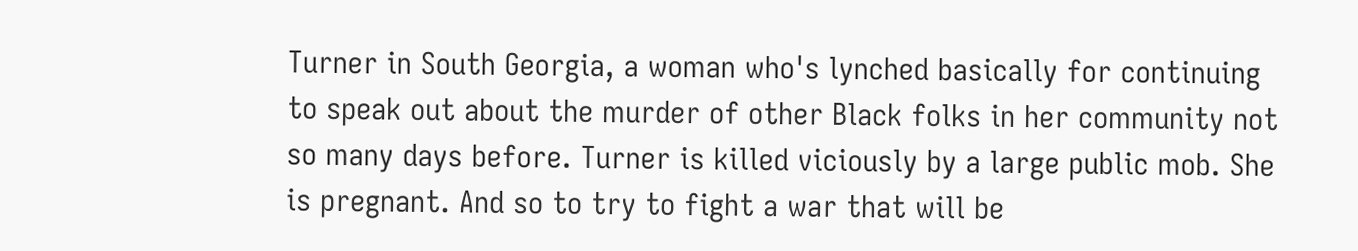Turner in South Georgia, a woman who's lynched basically for continuing to speak out about the murder of other Black folks in her community not so many days before. Turner is killed viciously by a large public mob. She is pregnant. And so to try to fight a war that will be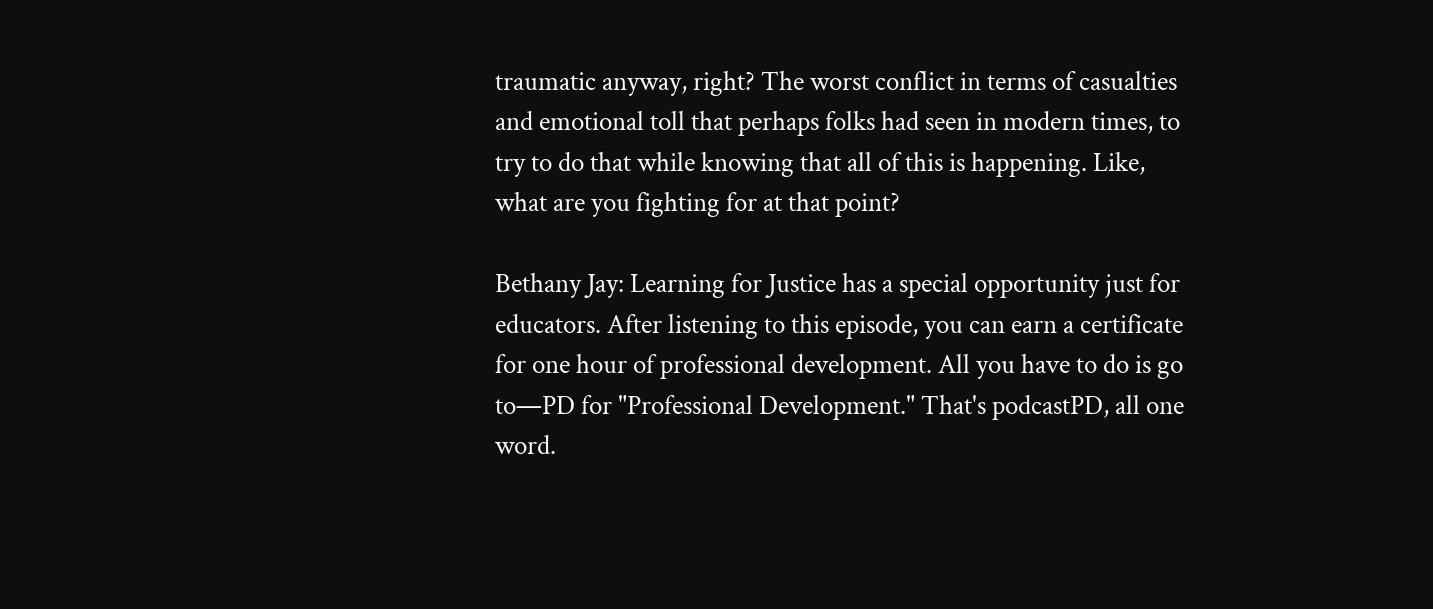traumatic anyway, right? The worst conflict in terms of casualties and emotional toll that perhaps folks had seen in modern times, to try to do that while knowing that all of this is happening. Like, what are you fighting for at that point?

Bethany Jay: Learning for Justice has a special opportunity just for educators. After listening to this episode, you can earn a certificate for one hour of professional development. All you have to do is go to—PD for "Professional Development." That's podcastPD, all one word.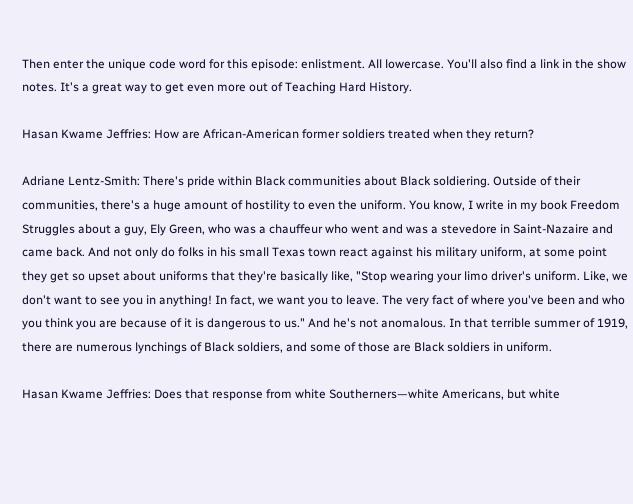Then enter the unique code word for this episode: enlistment. All lowercase. You'll also find a link in the show notes. It's a great way to get even more out of Teaching Hard History.

Hasan Kwame Jeffries: How are African-American former soldiers treated when they return?

Adriane Lentz-Smith: There's pride within Black communities about Black soldiering. Outside of their communities, there's a huge amount of hostility to even the uniform. You know, I write in my book Freedom Struggles about a guy, Ely Green, who was a chauffeur who went and was a stevedore in Saint-Nazaire and came back. And not only do folks in his small Texas town react against his military uniform, at some point they get so upset about uniforms that they're basically like, "Stop wearing your limo driver's uniform. Like, we don't want to see you in anything! In fact, we want you to leave. The very fact of where you've been and who you think you are because of it is dangerous to us." And he's not anomalous. In that terrible summer of 1919, there are numerous lynchings of Black soldiers, and some of those are Black soldiers in uniform.

Hasan Kwame Jeffries: Does that response from white Southerners—white Americans, but white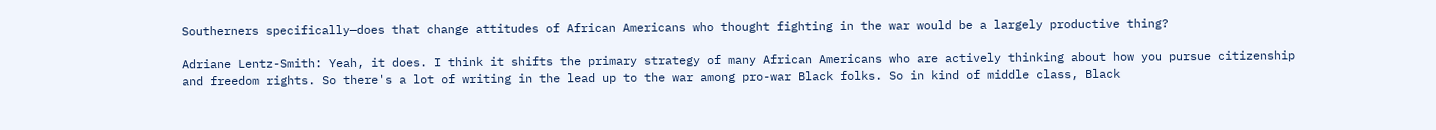Southerners specifically—does that change attitudes of African Americans who thought fighting in the war would be a largely productive thing?

Adriane Lentz-Smith: Yeah, it does. I think it shifts the primary strategy of many African Americans who are actively thinking about how you pursue citizenship and freedom rights. So there's a lot of writing in the lead up to the war among pro-war Black folks. So in kind of middle class, Black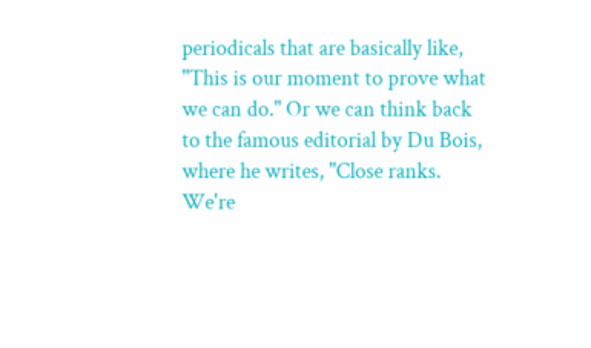periodicals that are basically like, "This is our moment to prove what we can do." Or we can think back to the famous editorial by Du Bois, where he writes, "Close ranks. We're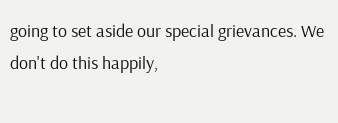going to set aside our special grievances. We don't do this happily,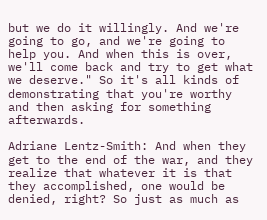but we do it willingly. And we're going to go, and we're going to help you. And when this is over, we'll come back and try to get what we deserve." So it's all kinds of demonstrating that you're worthy and then asking for something afterwards.

Adriane Lentz-Smith: And when they get to the end of the war, and they realize that whatever it is that they accomplished, one would be denied, right? So just as much as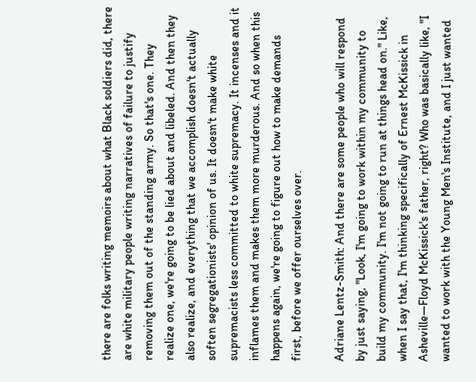there are folks writing memoirs about what Black soldiers did, there are white military people writing narratives of failure to justify removing them out of the standing army. So that's one. They realize one, we're going to be lied about and libeled. And then they also realize, and everything that we accomplish doesn't actually soften segregationists' opinion of us. It doesn't make white supremacists less committed to white supremacy. It incenses and it inflames them and makes them more murderous. And so when this happens again, we're going to figure out how to make demands first, before we offer ourselves over.

Adriane Lentz-Smith: And there are some people who will respond by just saying, "Look, I'm going to work within my community to build my community. I'm not going to run at things head on." Like, when I say that, I'm thinking specifically of Ernest McKissick in Asheville—Floyd McKissick's father, right? Who was basically like, "I wanted to work with the Young Men's Institute, and I just wanted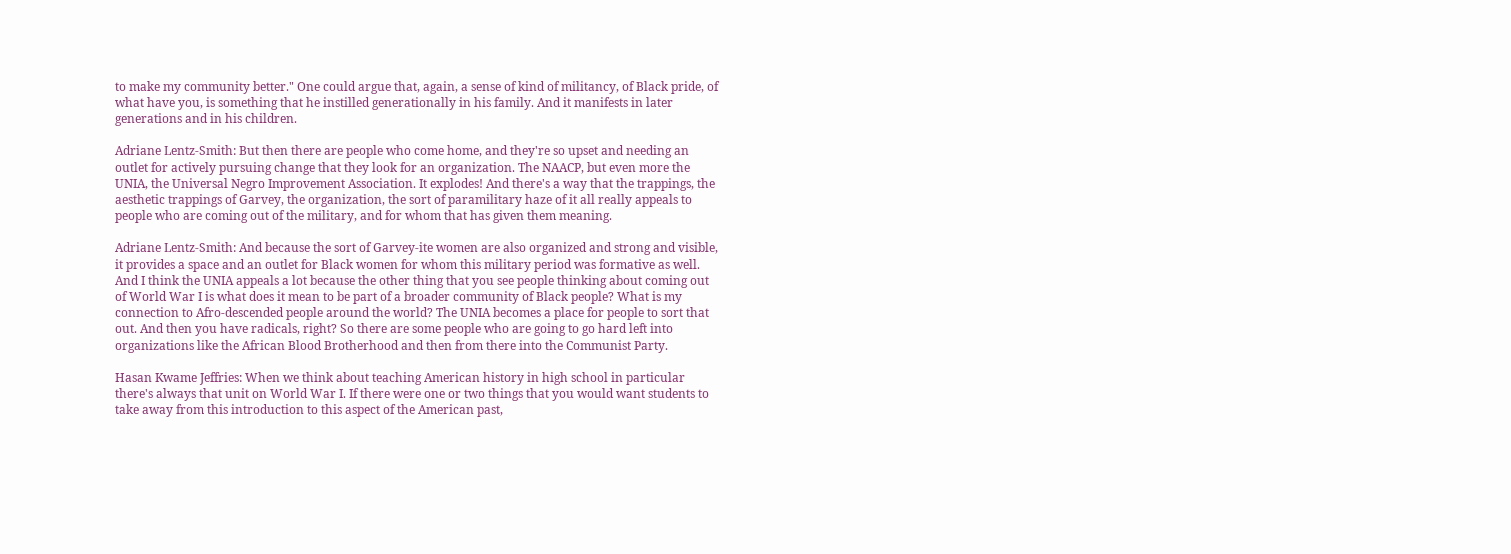to make my community better." One could argue that, again, a sense of kind of militancy, of Black pride, of what have you, is something that he instilled generationally in his family. And it manifests in later generations and in his children.

Adriane Lentz-Smith: But then there are people who come home, and they're so upset and needing an outlet for actively pursuing change that they look for an organization. The NAACP, but even more the UNIA, the Universal Negro Improvement Association. It explodes! And there's a way that the trappings, the aesthetic trappings of Garvey, the organization, the sort of paramilitary haze of it all really appeals to people who are coming out of the military, and for whom that has given them meaning.

Adriane Lentz-Smith: And because the sort of Garvey-ite women are also organized and strong and visible, it provides a space and an outlet for Black women for whom this military period was formative as well. And I think the UNIA appeals a lot because the other thing that you see people thinking about coming out of World War I is what does it mean to be part of a broader community of Black people? What is my connection to Afro-descended people around the world? The UNIA becomes a place for people to sort that out. And then you have radicals, right? So there are some people who are going to go hard left into organizations like the African Blood Brotherhood and then from there into the Communist Party.

Hasan Kwame Jeffries: When we think about teaching American history in high school in particular there's always that unit on World War I. If there were one or two things that you would want students to take away from this introduction to this aspect of the American past,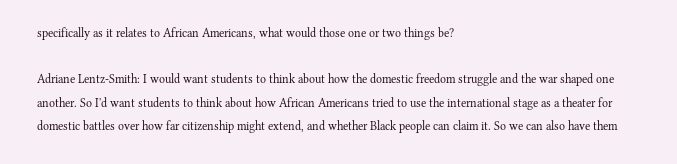specifically as it relates to African Americans, what would those one or two things be?

Adriane Lentz-Smith: I would want students to think about how the domestic freedom struggle and the war shaped one another. So I'd want students to think about how African Americans tried to use the international stage as a theater for domestic battles over how far citizenship might extend, and whether Black people can claim it. So we can also have them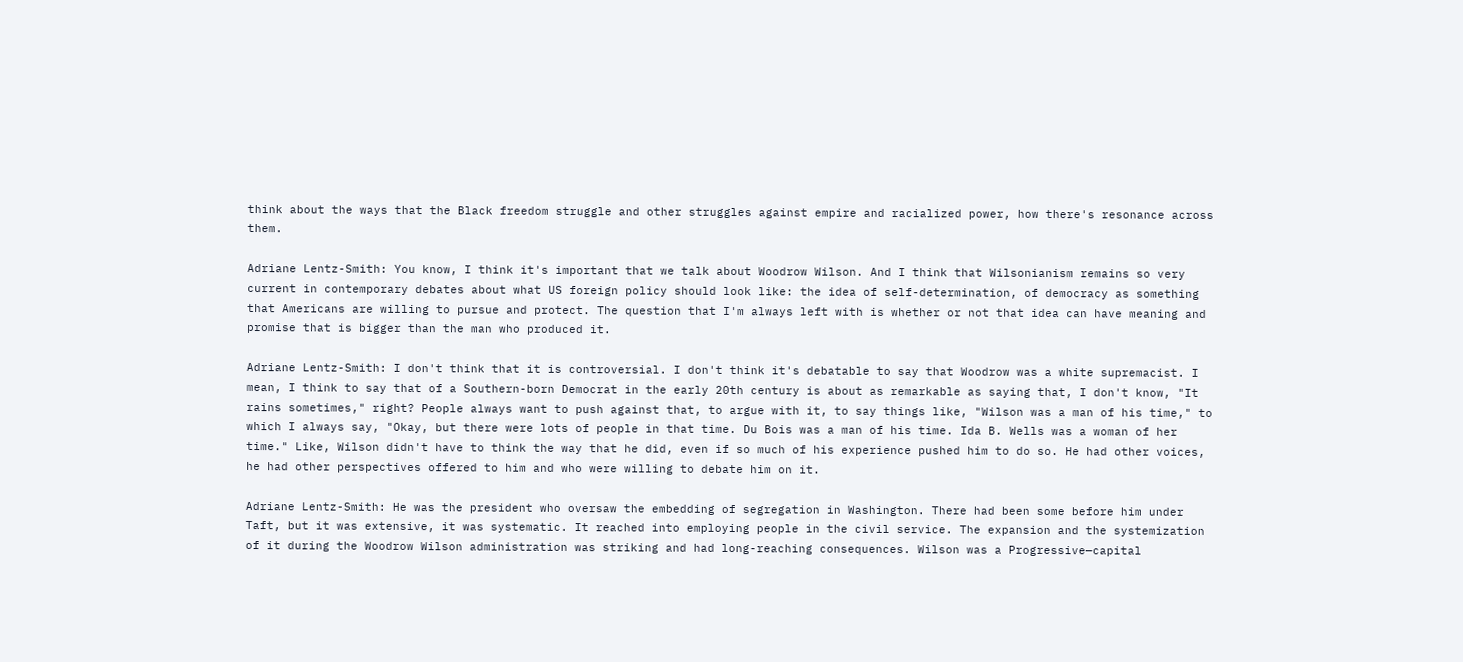think about the ways that the Black freedom struggle and other struggles against empire and racialized power, how there's resonance across them.

Adriane Lentz-Smith: You know, I think it's important that we talk about Woodrow Wilson. And I think that Wilsonianism remains so very current in contemporary debates about what US foreign policy should look like: the idea of self-determination, of democracy as something that Americans are willing to pursue and protect. The question that I'm always left with is whether or not that idea can have meaning and promise that is bigger than the man who produced it.

Adriane Lentz-Smith: I don't think that it is controversial. I don't think it's debatable to say that Woodrow was a white supremacist. I mean, I think to say that of a Southern-born Democrat in the early 20th century is about as remarkable as saying that, I don't know, "It rains sometimes," right? People always want to push against that, to argue with it, to say things like, "Wilson was a man of his time," to which I always say, "Okay, but there were lots of people in that time. Du Bois was a man of his time. Ida B. Wells was a woman of her time." Like, Wilson didn't have to think the way that he did, even if so much of his experience pushed him to do so. He had other voices, he had other perspectives offered to him and who were willing to debate him on it.

Adriane Lentz-Smith: He was the president who oversaw the embedding of segregation in Washington. There had been some before him under Taft, but it was extensive, it was systematic. It reached into employing people in the civil service. The expansion and the systemization of it during the Woodrow Wilson administration was striking and had long-reaching consequences. Wilson was a Progressive—capital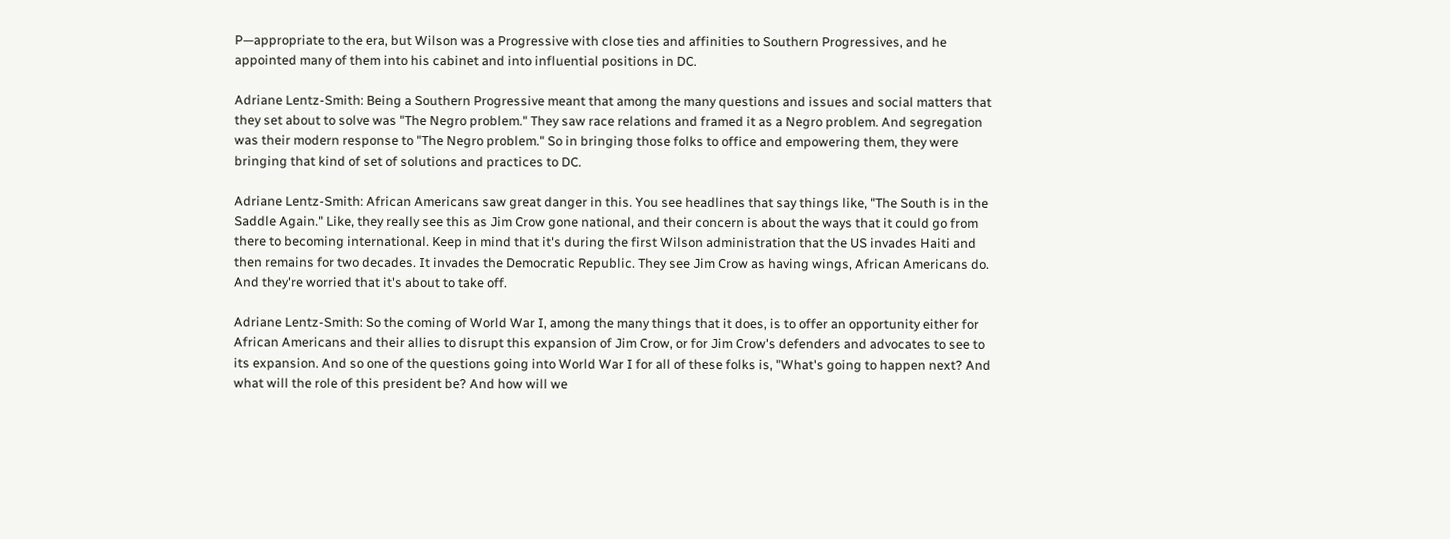P—appropriate to the era, but Wilson was a Progressive with close ties and affinities to Southern Progressives, and he appointed many of them into his cabinet and into influential positions in DC.

Adriane Lentz-Smith: Being a Southern Progressive meant that among the many questions and issues and social matters that they set about to solve was "The Negro problem." They saw race relations and framed it as a Negro problem. And segregation was their modern response to "The Negro problem." So in bringing those folks to office and empowering them, they were bringing that kind of set of solutions and practices to DC.

Adriane Lentz-Smith: African Americans saw great danger in this. You see headlines that say things like, "The South is in the Saddle Again." Like, they really see this as Jim Crow gone national, and their concern is about the ways that it could go from there to becoming international. Keep in mind that it's during the first Wilson administration that the US invades Haiti and then remains for two decades. It invades the Democratic Republic. They see Jim Crow as having wings, African Americans do. And they're worried that it's about to take off.

Adriane Lentz-Smith: So the coming of World War I, among the many things that it does, is to offer an opportunity either for African Americans and their allies to disrupt this expansion of Jim Crow, or for Jim Crow's defenders and advocates to see to its expansion. And so one of the questions going into World War I for all of these folks is, "What's going to happen next? And what will the role of this president be? And how will we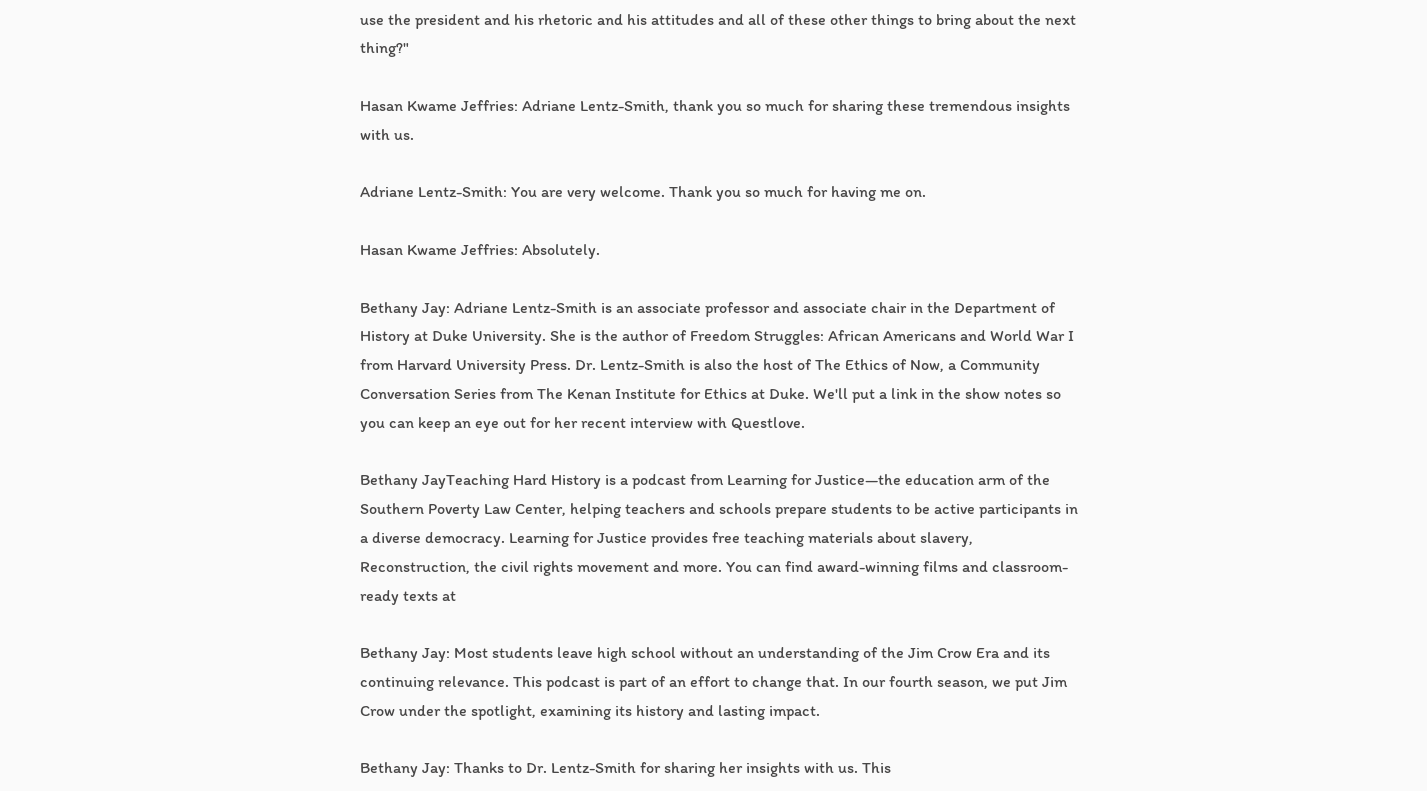use the president and his rhetoric and his attitudes and all of these other things to bring about the next thing?"

Hasan Kwame Jeffries: Adriane Lentz-Smith, thank you so much for sharing these tremendous insights with us.

Adriane Lentz-Smith: You are very welcome. Thank you so much for having me on.

Hasan Kwame Jeffries: Absolutely.

Bethany Jay: Adriane Lentz-Smith is an associate professor and associate chair in the Department of History at Duke University. She is the author of Freedom Struggles: African Americans and World War I from Harvard University Press. Dr. Lentz-Smith is also the host of The Ethics of Now, a Community Conversation Series from The Kenan Institute for Ethics at Duke. We'll put a link in the show notes so you can keep an eye out for her recent interview with Questlove.

Bethany JayTeaching Hard History is a podcast from Learning for Justice—the education arm of the Southern Poverty Law Center, helping teachers and schools prepare students to be active participants in a diverse democracy. Learning for Justice provides free teaching materials about slavery, Reconstruction, the civil rights movement and more. You can find award-winning films and classroom-ready texts at

Bethany Jay: Most students leave high school without an understanding of the Jim Crow Era and its continuing relevance. This podcast is part of an effort to change that. In our fourth season, we put Jim Crow under the spotlight, examining its history and lasting impact.

Bethany Jay: Thanks to Dr. Lentz-Smith for sharing her insights with us. This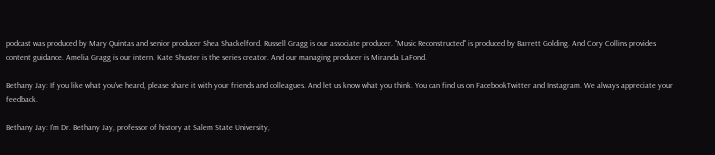podcast was produced by Mary Quintas and senior producer Shea Shackelford. Russell Gragg is our associate producer. "Music Reconstructed" is produced by Barrett Golding. And Cory Collins provides content guidance. Amelia Gragg is our intern. Kate Shuster is the series creator. And our managing producer is Miranda LaFond.

Bethany Jay: If you like what you've heard, please share it with your friends and colleagues. And let us know what you think. You can find us on FacebookTwitter and Instagram. We always appreciate your feedback.

Bethany Jay: I'm Dr. Bethany Jay, professor of history at Salem State University,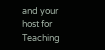and your host for Teaching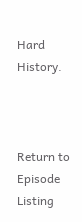Hard History.



Return to Episode Listing